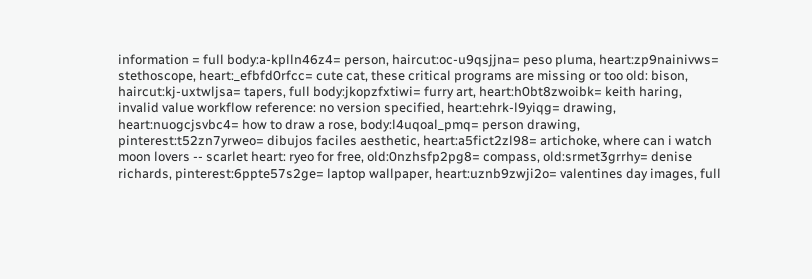information = full body:a-kplln46z4= person, haircut:oc-u9qsjjna= peso pluma, heart:zp9nainivws= stethoscope, heart:_efbfd0rfcc= cute cat, these critical programs are missing or too old: bison, haircut:kj-uxtwljsa= tapers, full body:jkopzfxtiwi= furry art, heart:h0bt8zwoibk= keith haring, invalid value workflow reference: no version specified, heart:ehrk-l9yiqg= drawing, heart:nuogcjsvbc4= how to draw a rose, body:l4uqoal_pmq= person drawing, pinterest:t52zn7yrweo= dibujos faciles aesthetic, heart:a5fict2zl98= artichoke, where can i watch moon lovers -- scarlet heart: ryeo for free, old:0nzhsfp2pg8= compass, old:srmet3grrhy= denise richards, pinterest:6ppte57s2ge= laptop wallpaper, heart:uznb9zwji2o= valentines day images, full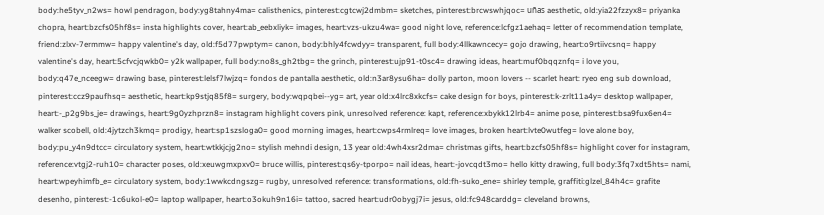body:he5tyv_n2ws= howl pendragon, body:yg8tahny4ma= calisthenics, pinterest:cgtcwj2dmbm= sketches, pinterest:brcwswhjqoc= uñas aesthetic, old:yia22fzzyx8= priyanka chopra, heart:bzcfs05hf8s= insta highlights cover, heart:ab_eebxliyk= images, heart:vzs-ukzu4wa= good night love, reference:lcfgz1aehaq= letter of recommendation template, friend:zlxv-7ermmw= happy valentine's day, old:f5d77pwptym= canon, body:bhly4fcwdyy= transparent, full body:4llkawncecy= gojo drawing, heart:o9rtiivcsnq= happy valentine's day, heart:5cfvcjqwkb0= y2k wallpaper, full body:no8s_gh2tbg= the grinch, pinterest:ujp91-t0sc4= drawing ideas, heart:muf0bqqznfq= i love you, body:q47e_nceegw= drawing base, pinterest:lelsf7lwjzq= fondos de pantalla aesthetic, old:n3ar8ysu6ha= dolly parton, moon lovers -- scarlet heart: ryeo eng sub download, pinterest:ccz9paufhsq= aesthetic, heart:kp9stjq85f8= surgery, body:wqpqbei--yg= art, year old:x4lrc8xkcfs= cake design for boys, pinterest:k-zrlt11a4y= desktop wallpaper, heart:-_p2g9bs_je= drawings, heart:9g0yzhprzn8= instagram highlight covers pink, unresolved reference: kapt, reference:xbykk12lrb4= anime pose, pinterest:bsa9fux6en4= walker scobell, old:4jytzch3kmq= prodigy, heart:sp1szsloga0= good morning images, heart:cwps4rmlreq= love images, broken heart:lvte0wutfeg= love alone boy, body:pu_y4n9dtcc= circulatory system, heart:wtkkjcjg2no= stylish mehndi design, 13 year old:4wh4xsr2dma= christmas gifts, heart:bzcfs05hf8s= highlight cover for instagram, reference:vtgj2-ruh10= character poses, old:xeuwgmxpxv0= bruce willis, pinterest:qs6y-tporpo= nail ideas, heart:-jovcqdt3mo= hello kitty drawing, full body:3fq7xdt5hts= nami, heart:wpeyhimfb_e= circulatory system, body:1wwkcdngszg= rugby, unresolved reference: transformations, old:fh-suko_ene= shirley temple, graffiti:glzel_84h4c= grafite desenho, pinterest:-1c6ukol-e0= laptop wallpaper, heart:o3okuh9n16i= tattoo, sacred heart:udr0obygj7i= jesus, old:fc948carddg= cleveland browns,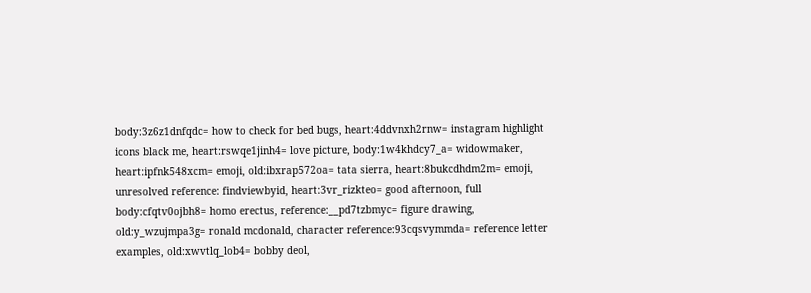body:3z6z1dnfqdc= how to check for bed bugs, heart:4ddvnxh2rnw= instagram highlight icons black me, heart:rswqe1jinh4= love picture, body:1w4khdcy7_a= widowmaker, heart:ipfnk548xcm= emoji, old:ibxrap572oa= tata sierra, heart:8bukcdhdm2m= emoji, unresolved reference: findviewbyid, heart:3vr_rizkteo= good afternoon, full body:cfqtv0ojbh8= homo erectus, reference:__pd7tzbmyc= figure drawing, old:y_wzujmpa3g= ronald mcdonald, character reference:93cqsvymmda= reference letter examples, old:xwvtlq_lob4= bobby deol,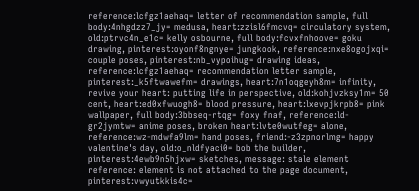reference:lcfgz1aehaq= letter of recommendation sample, full body:4nhgdzz7_jy= medusa, heart:zzisl6fmcvq= circulatory system, old:ptrvc4n_e1c= kelly osbourne, full body:fcvxfnhoove= goku drawing, pinterest:oyonf8ngnye= jungkook, reference:nxe8ogojxqi= couple poses, pinterest:nb_vypoihug= drawing ideas, reference:lcfgz1aehaq= recommendation letter sample, pinterest:_k5ftwawefm= drawings, heart:7n1oqgeyh8m= infinity, revive your heart: putting life in perspective, old:kohjvzksy1m= 50 cent, heart:ed0xfwuogh8= blood pressure, heart:lxevpjkrpb8= pink wallpaper, full body:3bbseq-rtqg= foxy fnaf, reference:ld-gr2jymtw= anime poses, broken heart:lvte0wutfeg= alone, reference:wz-mdwfa9lm= hand poses, friend:-z3zpnorlmg= happy valentine's day, old:o_nldfyaci0= bob the builder, pinterest:4ewb9n5hjxw= sketches, message: stale element reference: element is not attached to the page document, pinterest:vwyutkkis4c=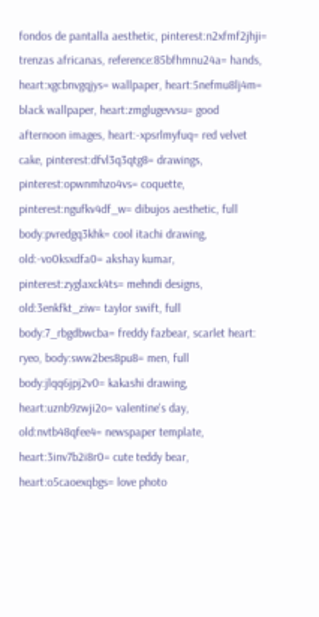fondos de pantalla aesthetic, pinterest:n2xfmf2jhji= trenzas africanas, reference:85bfhmnu24a= hands, heart:xgcbnvgqjys= wallpaper, heart:5nefmu8lj4m= black wallpaper, heart:zmglugevvsu= good afternoon images, heart:-xpsrlmyfuq= red velvet cake, pinterest:dfvl3q3qtg8= drawings, pinterest:opwnmhzo4vs= coquette, pinterest:ngufkv4df_w= dibujos aesthetic, full body:pvredgq3khk= cool itachi drawing, old:-vo0ksxdfa0= akshay kumar, pinterest:zyglaxck4ts= mehndi designs, old:3enkfkt_ziw= taylor swift, full body:7_rbgdbwcba= freddy fazbear, scarlet heart: ryeo, body:sww2bes8pu8= men, full body:jlqq6jpj2v0= kakashi drawing, heart:uznb9zwji2o= valentine's day, old:nvtb48qfee4= newspaper template, heart:3inv7b2i8r0= cute teddy bear, heart:o5caoexqbgs= love photo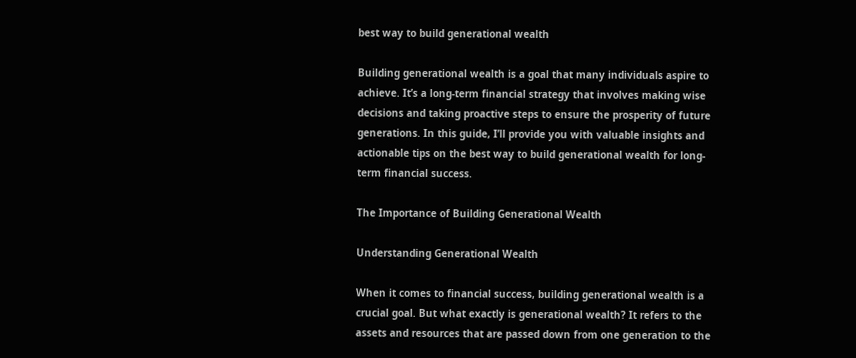best way to build generational wealth

Building generational wealth is a goal that many individuals aspire to achieve. It’s a long-term financial strategy that involves making wise decisions and taking proactive steps to ensure the prosperity of future generations. In this guide, I’ll provide you with valuable insights and actionable tips on the best way to build generational wealth for long-term financial success.

The Importance of Building Generational Wealth

Understanding Generational Wealth

When it comes to financial success, building generational wealth is a crucial goal. But what exactly is generational wealth? It refers to the assets and resources that are passed down from one generation to the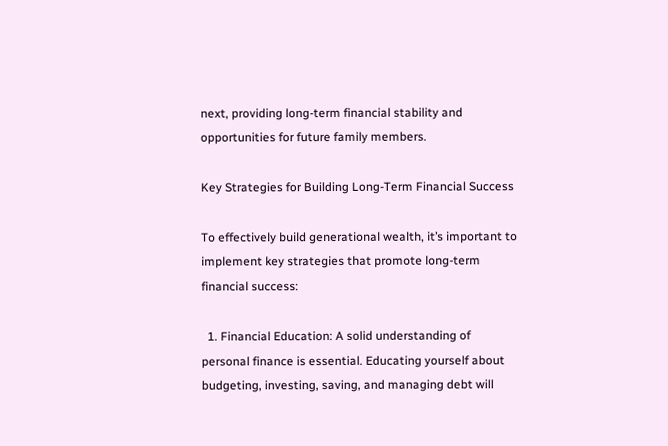next, providing long-term financial stability and opportunities for future family members.

Key Strategies for Building Long-Term Financial Success

To effectively build generational wealth, it’s important to implement key strategies that promote long-term financial success:

  1. Financial Education: A solid understanding of personal finance is essential. Educating yourself about budgeting, investing, saving, and managing debt will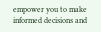empower you to make informed decisions and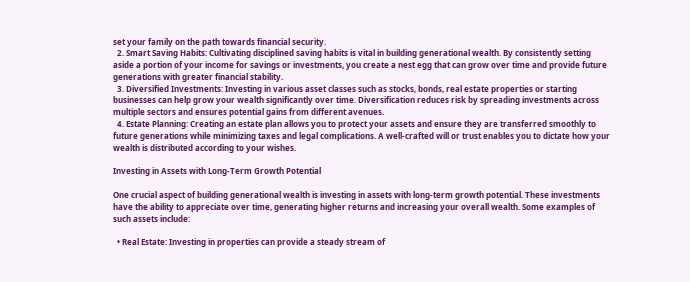set your family on the path towards financial security.
  2. Smart Saving Habits: Cultivating disciplined saving habits is vital in building generational wealth. By consistently setting aside a portion of your income for savings or investments, you create a nest egg that can grow over time and provide future generations with greater financial stability.
  3. Diversified Investments: Investing in various asset classes such as stocks, bonds, real estate properties or starting businesses can help grow your wealth significantly over time. Diversification reduces risk by spreading investments across multiple sectors and ensures potential gains from different avenues.
  4. Estate Planning: Creating an estate plan allows you to protect your assets and ensure they are transferred smoothly to future generations while minimizing taxes and legal complications. A well-crafted will or trust enables you to dictate how your wealth is distributed according to your wishes.

Investing in Assets with Long-Term Growth Potential

One crucial aspect of building generational wealth is investing in assets with long-term growth potential. These investments have the ability to appreciate over time, generating higher returns and increasing your overall wealth. Some examples of such assets include:

  • Real Estate: Investing in properties can provide a steady stream of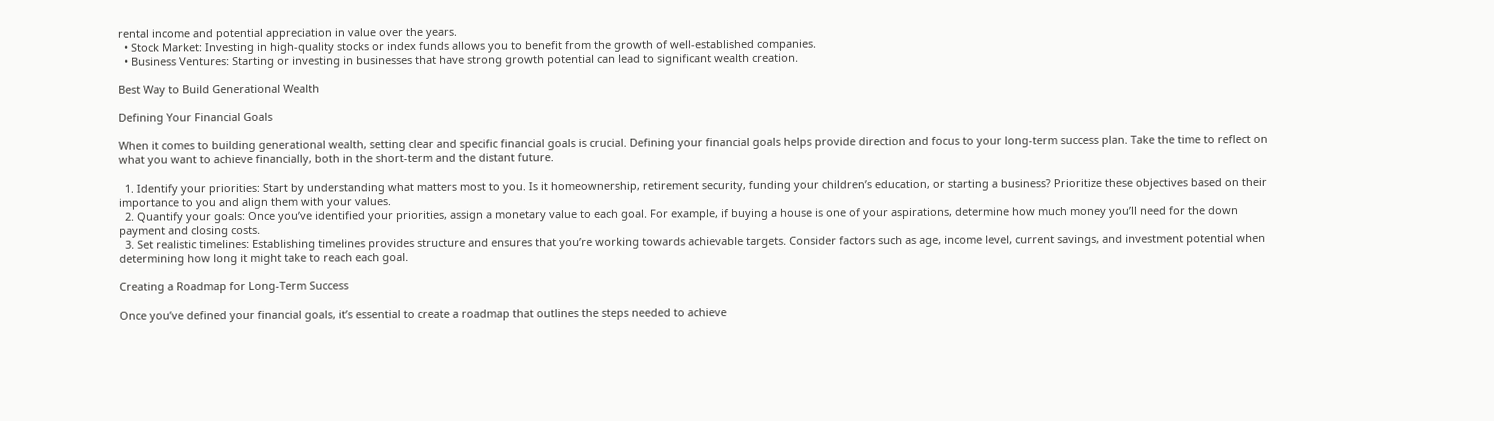rental income and potential appreciation in value over the years.
  • Stock Market: Investing in high-quality stocks or index funds allows you to benefit from the growth of well-established companies.
  • Business Ventures: Starting or investing in businesses that have strong growth potential can lead to significant wealth creation.

Best Way to Build Generational Wealth

Defining Your Financial Goals

When it comes to building generational wealth, setting clear and specific financial goals is crucial. Defining your financial goals helps provide direction and focus to your long-term success plan. Take the time to reflect on what you want to achieve financially, both in the short-term and the distant future.

  1. Identify your priorities: Start by understanding what matters most to you. Is it homeownership, retirement security, funding your children’s education, or starting a business? Prioritize these objectives based on their importance to you and align them with your values.
  2. Quantify your goals: Once you’ve identified your priorities, assign a monetary value to each goal. For example, if buying a house is one of your aspirations, determine how much money you’ll need for the down payment and closing costs.
  3. Set realistic timelines: Establishing timelines provides structure and ensures that you’re working towards achievable targets. Consider factors such as age, income level, current savings, and investment potential when determining how long it might take to reach each goal.

Creating a Roadmap for Long-Term Success

Once you’ve defined your financial goals, it’s essential to create a roadmap that outlines the steps needed to achieve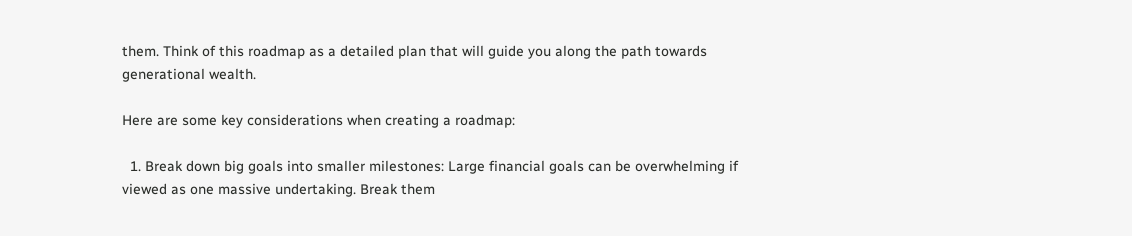them. Think of this roadmap as a detailed plan that will guide you along the path towards generational wealth.

Here are some key considerations when creating a roadmap:

  1. Break down big goals into smaller milestones: Large financial goals can be overwhelming if viewed as one massive undertaking. Break them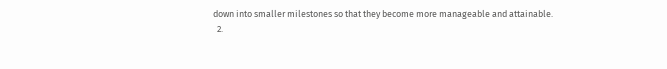down into smaller milestones so that they become more manageable and attainable.
  2.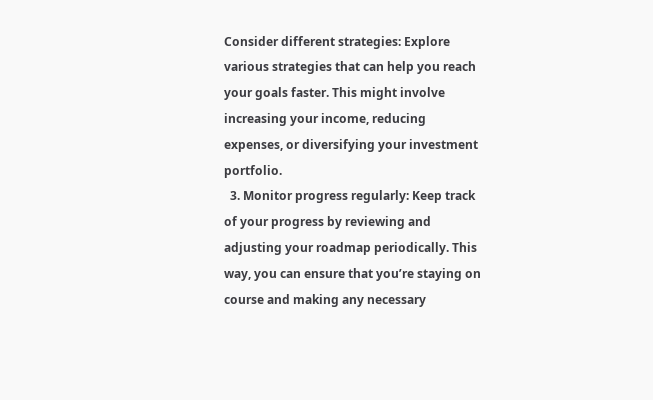Consider different strategies: Explore various strategies that can help you reach your goals faster. This might involve increasing your income, reducing expenses, or diversifying your investment portfolio.
  3. Monitor progress regularly: Keep track of your progress by reviewing and adjusting your roadmap periodically. This way, you can ensure that you’re staying on course and making any necessary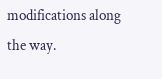modifications along the way.